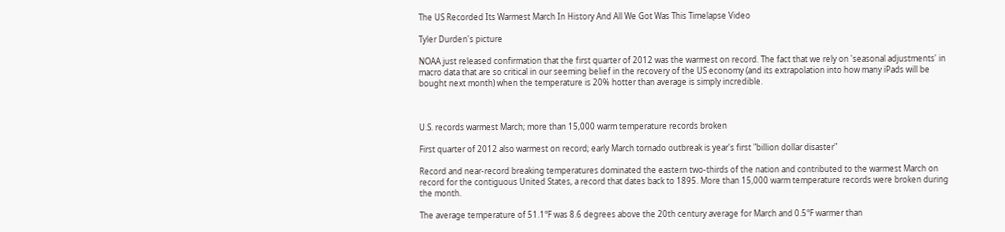The US Recorded Its Warmest March In History And All We Got Was This Timelapse Video

Tyler Durden's picture

NOAA just released confirmation that the first quarter of 2012 was the warmest on record. The fact that we rely on 'seasonal adjustments' in macro data that are so critical in our seeming belief in the recovery of the US economy (and its extrapolation into how many iPads will be bought next month) when the temperature is 20% hotter than average is simply incredible.



U.S. records warmest March; more than 15,000 warm temperature records broken

First quarter of 2012 also warmest on record; early March tornado outbreak is year's first "billion dollar disaster"

Record and near-record breaking temperatures dominated the eastern two-thirds of the nation and contributed to the warmest March on record for the contiguous United States, a record that dates back to 1895. More than 15,000 warm temperature records were broken during the month.

The average temperature of 51.1°F was 8.6 degrees above the 20th century average for March and 0.5°F warmer than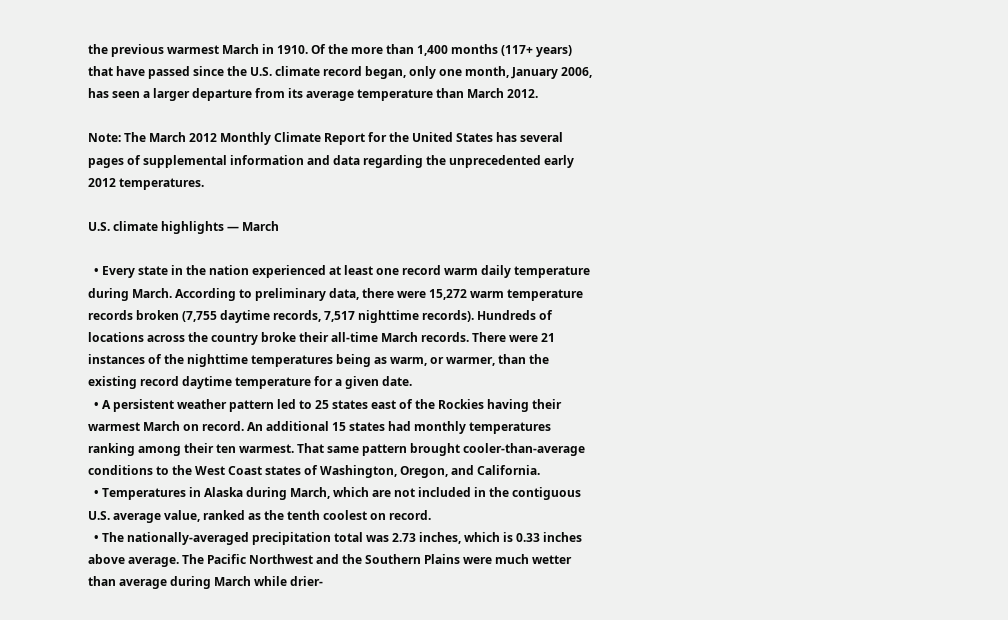the previous warmest March in 1910. Of the more than 1,400 months (117+ years) that have passed since the U.S. climate record began, only one month, January 2006, has seen a larger departure from its average temperature than March 2012.

Note: The March 2012 Monthly Climate Report for the United States has several pages of supplemental information and data regarding the unprecedented early 2012 temperatures.

U.S. climate highlights — March

  • Every state in the nation experienced at least one record warm daily temperature during March. According to preliminary data, there were 15,272 warm temperature records broken (7,755 daytime records, 7,517 nighttime records). Hundreds of locations across the country broke their all-time March records. There were 21 instances of the nighttime temperatures being as warm, or warmer, than the existing record daytime temperature for a given date.
  • A persistent weather pattern led to 25 states east of the Rockies having their warmest March on record. An additional 15 states had monthly temperatures ranking among their ten warmest. That same pattern brought cooler-than-average conditions to the West Coast states of Washington, Oregon, and California.
  • Temperatures in Alaska during March, which are not included in the contiguous U.S. average value, ranked as the tenth coolest on record.
  • The nationally-averaged precipitation total was 2.73 inches, which is 0.33 inches above average. The Pacific Northwest and the Southern Plains were much wetter than average during March while drier-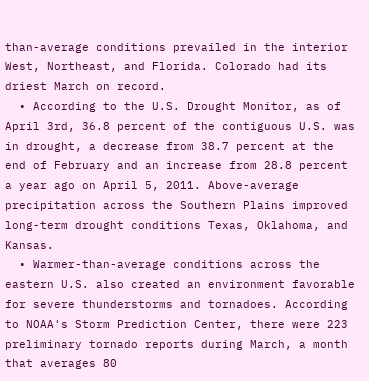than-average conditions prevailed in the interior West, Northeast, and Florida. Colorado had its driest March on record.
  • According to the U.S. Drought Monitor, as of April 3rd, 36.8 percent of the contiguous U.S. was in drought, a decrease from 38.7 percent at the end of February and an increase from 28.8 percent a year ago on April 5, 2011. Above-average precipitation across the Southern Plains improved long-term drought conditions Texas, Oklahoma, and Kansas.
  • Warmer-than-average conditions across the eastern U.S. also created an environment favorable for severe thunderstorms and tornadoes. According to NOAA's Storm Prediction Center, there were 223 preliminary tornado reports during March, a month that averages 80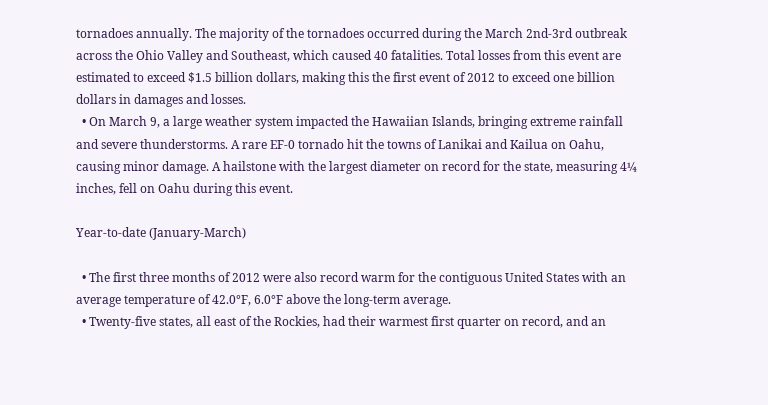tornadoes annually. The majority of the tornadoes occurred during the March 2nd-3rd outbreak across the Ohio Valley and Southeast, which caused 40 fatalities. Total losses from this event are estimated to exceed $1.5 billion dollars, making this the first event of 2012 to exceed one billion dollars in damages and losses.
  • On March 9, a large weather system impacted the Hawaiian Islands, bringing extreme rainfall and severe thunderstorms. A rare EF-0 tornado hit the towns of Lanikai and Kailua on Oahu, causing minor damage. A hailstone with the largest diameter on record for the state, measuring 4¼ inches, fell on Oahu during this event.

Year-to-date (January-March)

  • The first three months of 2012 were also record warm for the contiguous United States with an average temperature of 42.0°F, 6.0°F above the long-term average.
  • Twenty-five states, all east of the Rockies, had their warmest first quarter on record, and an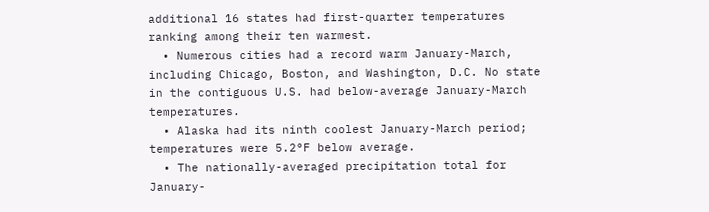additional 16 states had first-quarter temperatures ranking among their ten warmest.
  • Numerous cities had a record warm January-March, including Chicago, Boston, and Washington, D.C. No state in the contiguous U.S. had below-average January-March temperatures.
  • Alaska had its ninth coolest January-March period; temperatures were 5.2°F below average.
  • The nationally-averaged precipitation total for January-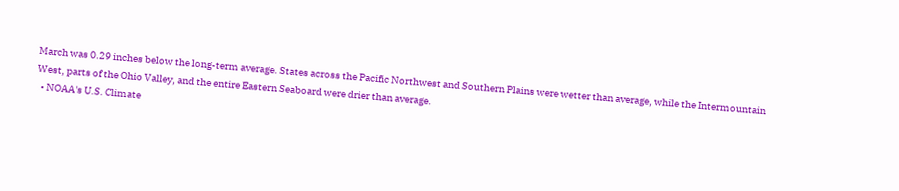March was 0.29 inches below the long-term average. States across the Pacific Northwest and Southern Plains were wetter than average, while the Intermountain West, parts of the Ohio Valley, and the entire Eastern Seaboard were drier than average.
  • NOAA's U.S. Climate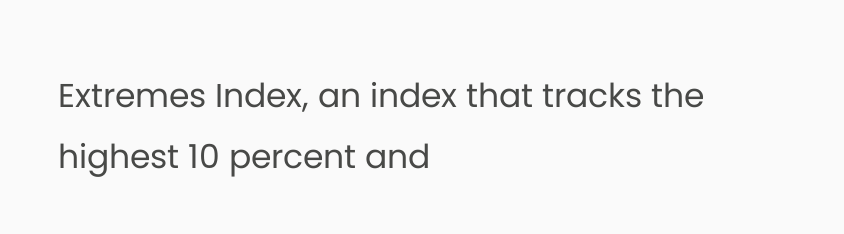Extremes Index, an index that tracks the highest 10 percent and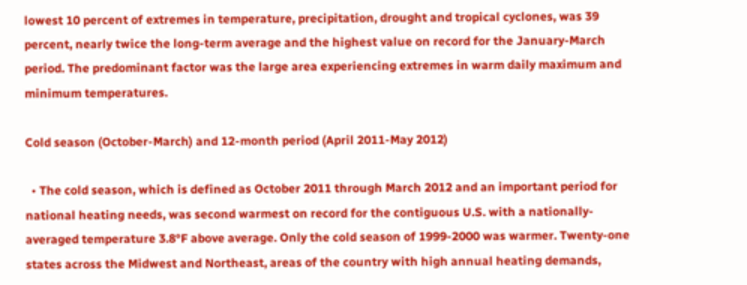lowest 10 percent of extremes in temperature, precipitation, drought and tropical cyclones, was 39 percent, nearly twice the long-term average and the highest value on record for the January-March period. The predominant factor was the large area experiencing extremes in warm daily maximum and minimum temperatures.

Cold season (October-March) and 12-month period (April 2011-May 2012)

  • The cold season, which is defined as October 2011 through March 2012 and an important period for national heating needs, was second warmest on record for the contiguous U.S. with a nationally-averaged temperature 3.8°F above average. Only the cold season of 1999-2000 was warmer. Twenty-one states across the Midwest and Northeast, areas of the country with high annual heating demands,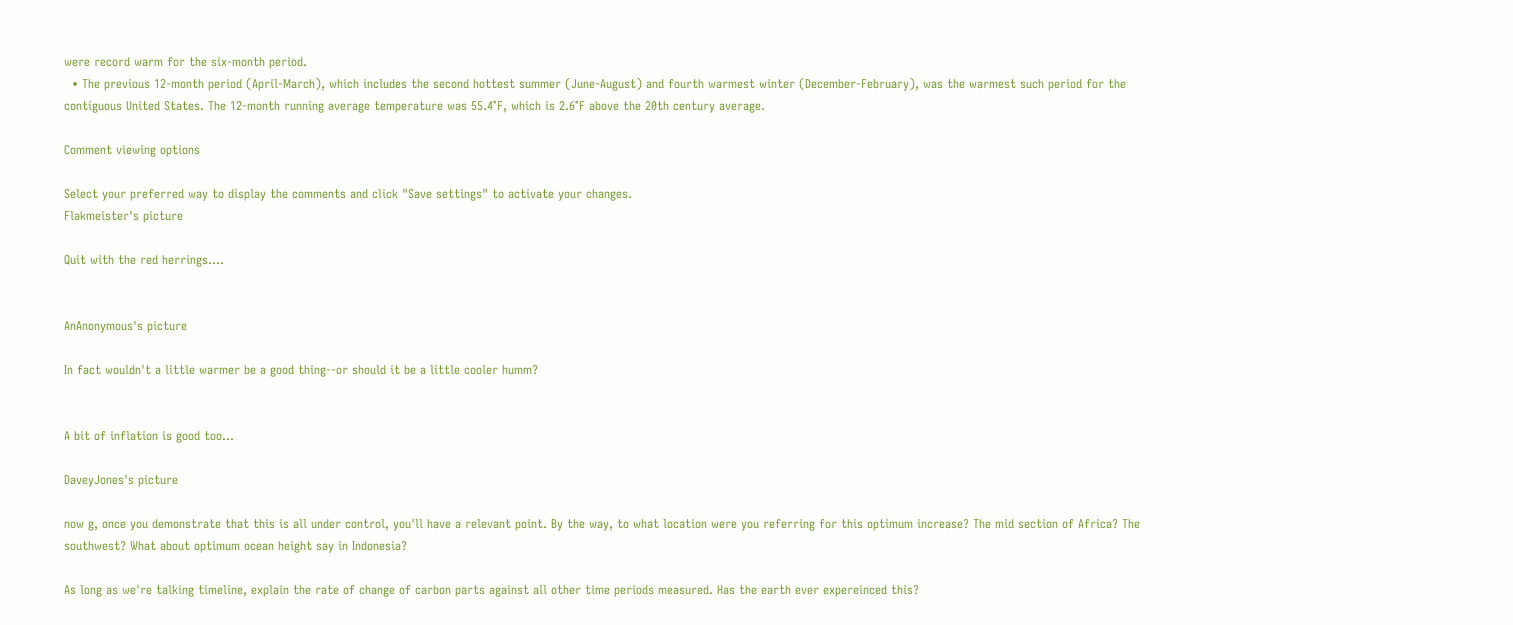were record warm for the six-month period.
  • The previous 12-month period (April-March), which includes the second hottest summer (June-August) and fourth warmest winter (December-February), was the warmest such period for the contiguous United States. The 12-month running average temperature was 55.4°F, which is 2.6°F above the 20th century average.

Comment viewing options

Select your preferred way to display the comments and click "Save settings" to activate your changes.
Flakmeister's picture

Quit with the red herrings....


AnAnonymous's picture

In fact wouldn't a little warmer be a good thing--or should it be a little cooler humm?


A bit of inflation is good too...

DaveyJones's picture

now g, once you demonstrate that this is all under control, you'll have a relevant point. By the way, to what location were you referring for this optimum increase? The mid section of Africa? The southwest? What about optimum ocean height say in Indonesia?

As long as we're talking timeline, explain the rate of change of carbon parts against all other time periods measured. Has the earth ever expereinced this?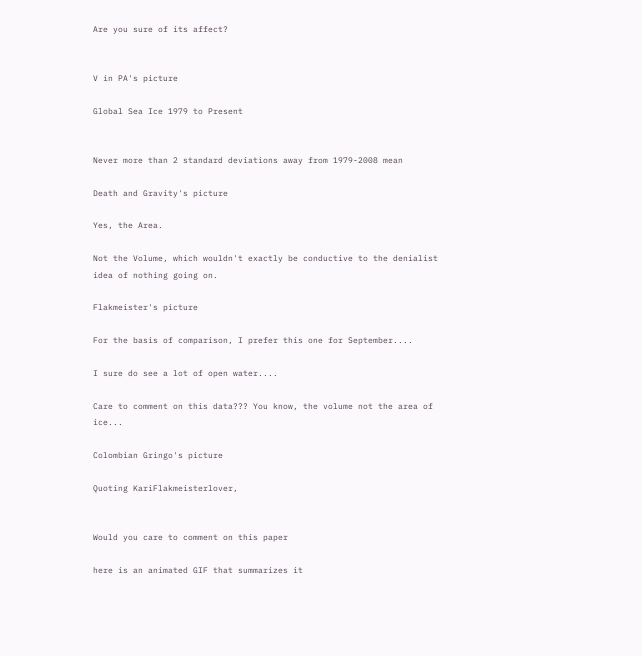Are you sure of its affect?


V in PA's picture

Global Sea Ice 1979 to Present


Never more than 2 standard deviations away from 1979-2008 mean

Death and Gravity's picture

Yes, the Area.

Not the Volume, which wouldn't exactly be conductive to the denialist idea of nothing going on.

Flakmeister's picture

For the basis of comparison, I prefer this one for September....

I sure do see a lot of open water....

Care to comment on this data??? You know, the volume not the area of ice...

Colombian Gringo's picture

Quoting KariFlakmeisterlover,


Would you care to comment on this paper

here is an animated GIF that summarizes it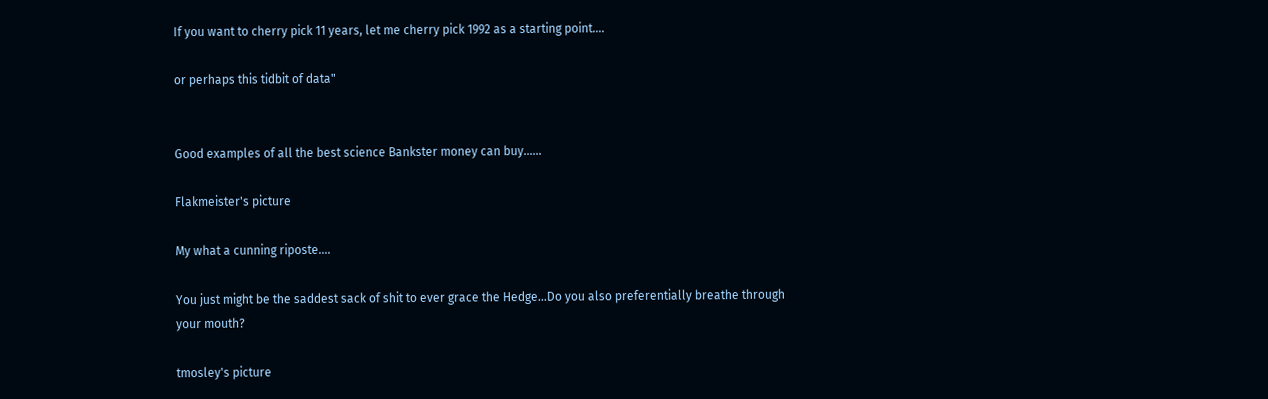If you want to cherry pick 11 years, let me cherry pick 1992 as a starting point....

or perhaps this tidbit of data"


Good examples of all the best science Bankster money can buy......

Flakmeister's picture

My what a cunning riposte....

You just might be the saddest sack of shit to ever grace the Hedge...Do you also preferentially breathe through your mouth?

tmosley's picture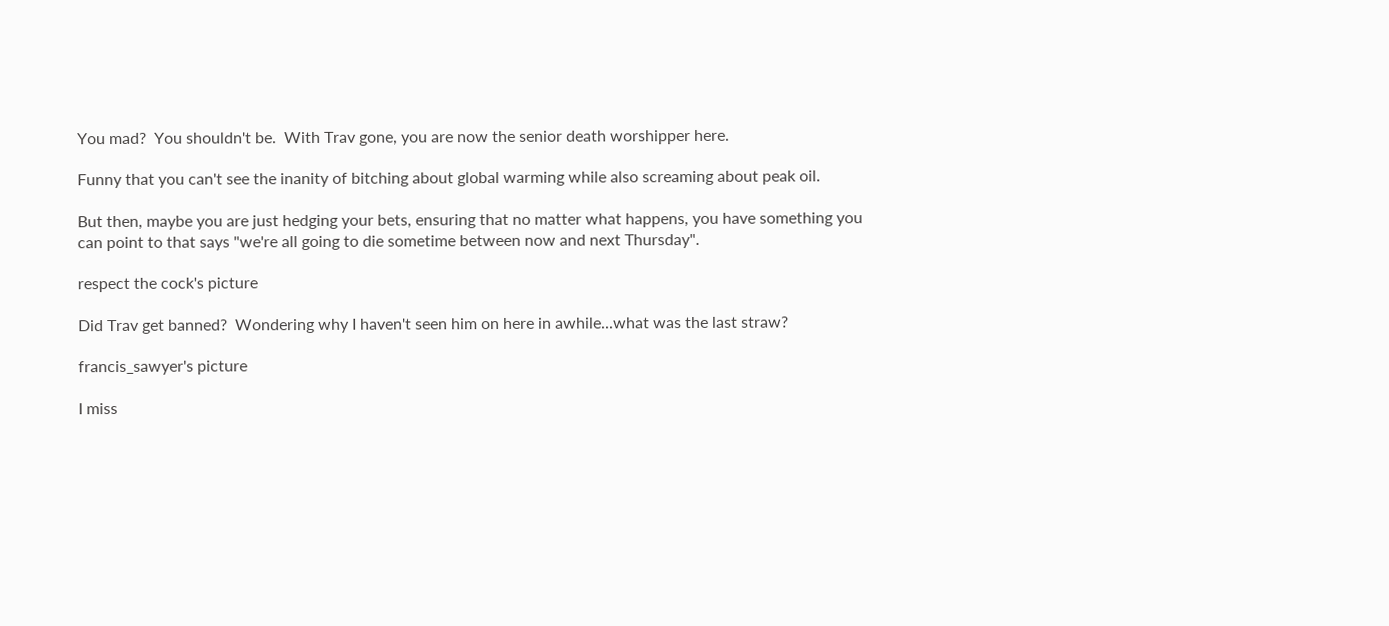You mad?  You shouldn't be.  With Trav gone, you are now the senior death worshipper here.

Funny that you can't see the inanity of bitching about global warming while also screaming about peak oil.

But then, maybe you are just hedging your bets, ensuring that no matter what happens, you have something you can point to that says "we're all going to die sometime between now and next Thursday".

respect the cock's picture

Did Trav get banned?  Wondering why I haven't seen him on here in awhile...what was the last straw?

francis_sawyer's picture

I miss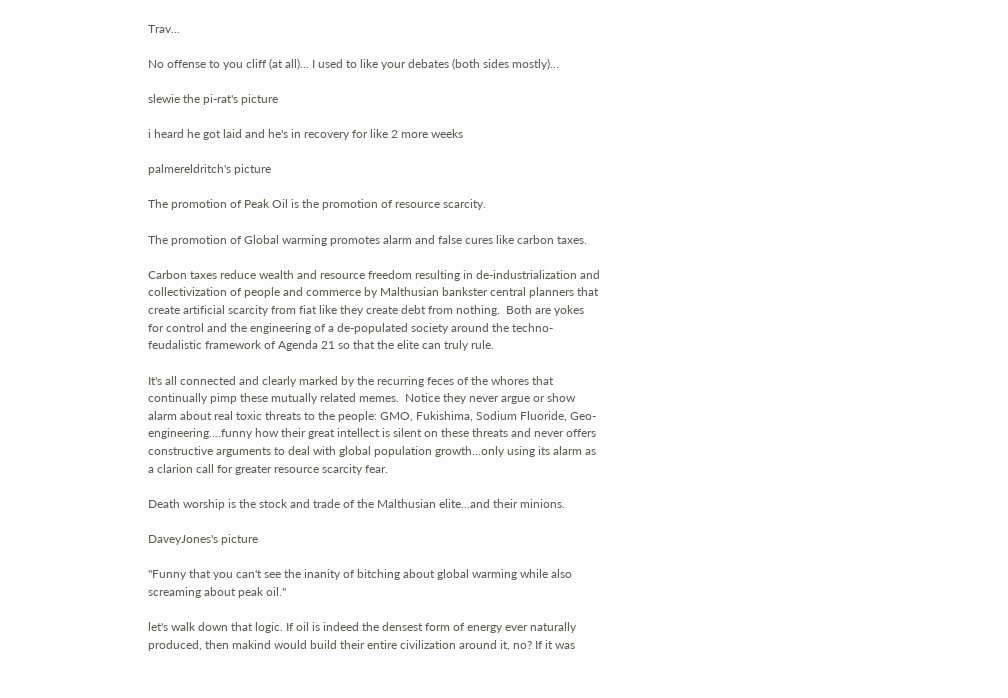Trav...

No offense to you cliff (at all)... I used to like your debates (both sides mostly)...

slewie the pi-rat's picture

i heard he got laid and he's in recovery for like 2 more weeks

palmereldritch's picture

The promotion of Peak Oil is the promotion of resource scarcity.

The promotion of Global warming promotes alarm and false cures like carbon taxes.

Carbon taxes reduce wealth and resource freedom resulting in de-industrialization and collectivization of people and commerce by Malthusian bankster central planners that create artificial scarcity from fiat like they create debt from nothing.  Both are yokes for control and the engineering of a de-populated society around the techno-feudalistic framework of Agenda 21 so that the elite can truly rule.

It's all connected and clearly marked by the recurring feces of the whores that continually pimp these mutually related memes.  Notice they never argue or show alarm about real toxic threats to the people: GMO, Fukishima, Sodium Fluoride, Geo-engineering....funny how their great intellect is silent on these threats and never offers constructive arguments to deal with global population growth...only using its alarm as a clarion call for greater resource scarcity fear.

Death worship is the stock and trade of the Malthusian elite...and their minions.

DaveyJones's picture

"Funny that you can't see the inanity of bitching about global warming while also screaming about peak oil."

let's walk down that logic. If oil is indeed the densest form of energy ever naturally produced, then makind would build their entire civilization around it, no? If it was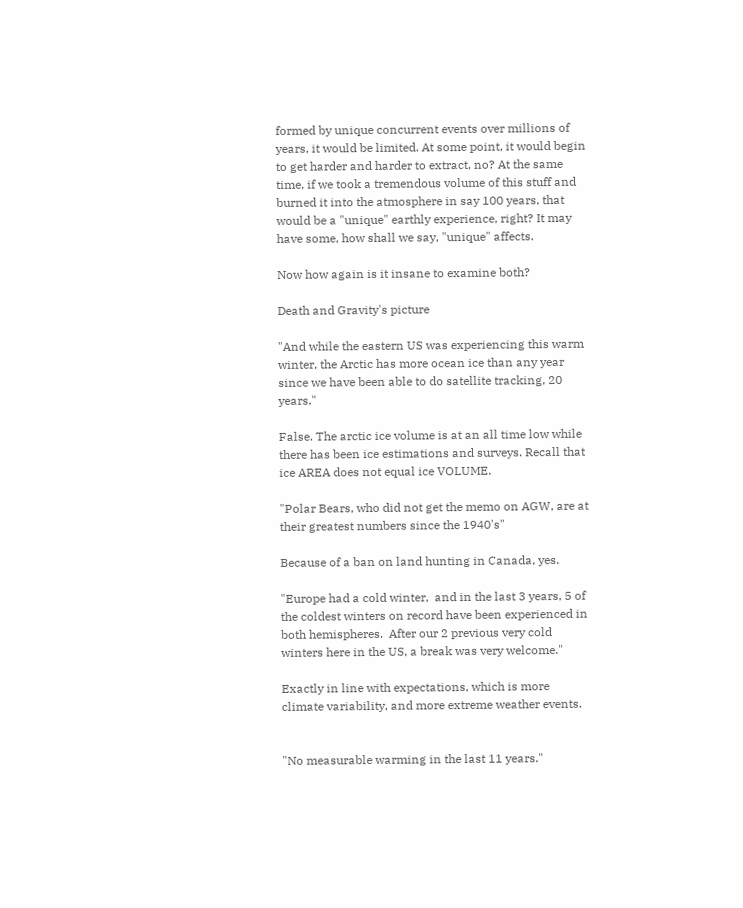formed by unique concurrent events over millions of years, it would be limited. At some point, it would begin to get harder and harder to extract, no? At the same time, if we took a tremendous volume of this stuff and burned it into the atmosphere in say 100 years, that would be a "unique" earthly experience, right? It may have some, how shall we say, "unique" affects.

Now how again is it insane to examine both?

Death and Gravity's picture

"And while the eastern US was experiencing this warm winter, the Arctic has more ocean ice than any year since we have been able to do satellite tracking, 20 years."

False. The arctic ice volume is at an all time low while there has been ice estimations and surveys. Recall that ice AREA does not equal ice VOLUME.

"Polar Bears, who did not get the memo on AGW, are at their greatest numbers since the 1940's"

Because of a ban on land hunting in Canada, yes.

"Europe had a cold winter,  and in the last 3 years, 5 of the coldest winters on record have been experienced in both hemispheres.  After our 2 previous very cold winters here in the US, a break was very welcome."

Exactly in line with expectations, which is more climate variability, and more extreme weather events.


"No measurable warming in the last 11 years."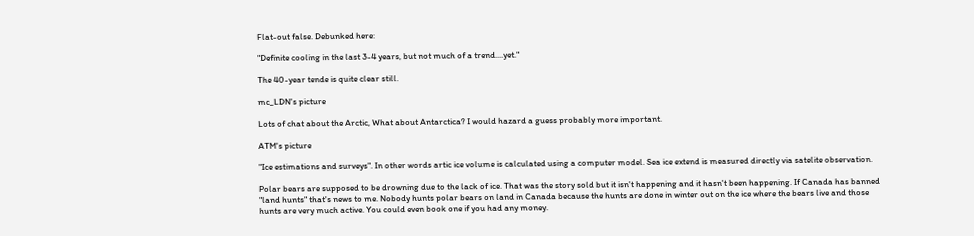Flat-out false. Debunked here:

"Definite cooling in the last 3-4 years, but not much of a trend....yet."

The 40-year tende is quite clear still.

mc_LDN's picture

Lots of chat about the Arctic, What about Antarctica? I would hazard a guess probably more important.

ATM's picture

"Ice estimations and surveys". In other words artic ice volume is calculated using a computer model. Sea ice extend is measured directly via satelite observation.

Polar bears are supposed to be drowning due to the lack of ice. That was the story sold but it isn't happening and it hasn't been happening. If Canada has banned "land hunts" that's news to me. Nobody hunts polar bears on land in Canada because the hunts are done in winter out on the ice where the bears live and those hunts are very much active. You could even book one if you had any money.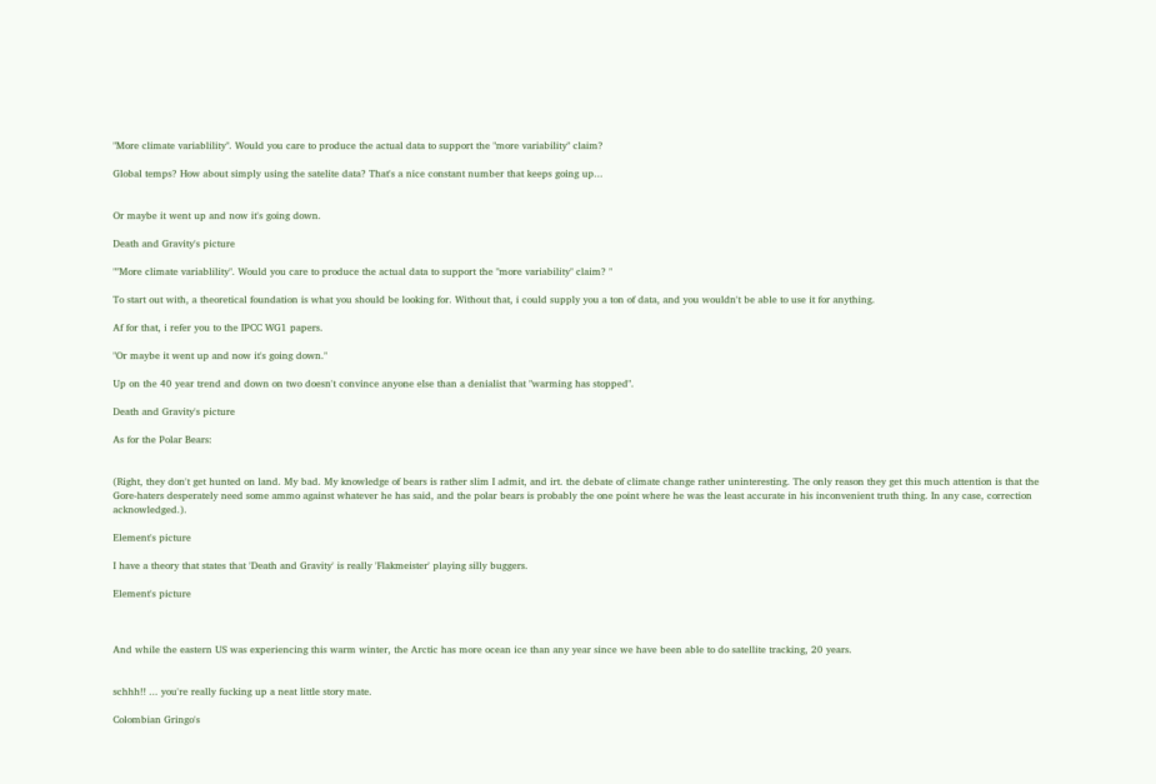"More climate variablility". Would you care to produce the actual data to support the "more variability" claim?

Global temps? How about simply using the satelite data? That's a nice constant number that keeps going up...


Or maybe it went up and now it's going down.

Death and Gravity's picture

""More climate variablility". Would you care to produce the actual data to support the "more variability" claim? "

To start out with, a theoretical foundation is what you should be looking for. Without that, i could supply you a ton of data, and you wouldn't be able to use it for anything.

Af for that, i refer you to the IPCC WG1 papers.

"Or maybe it went up and now it's going down."

Up on the 40 year trend and down on two doesn't convince anyone else than a denialist that "warming has stopped".

Death and Gravity's picture

As for the Polar Bears:


(Right, they don't get hunted on land. My bad. My knowledge of bears is rather slim I admit, and irt. the debate of climate change rather uninteresting. The only reason they get this much attention is that the Gore-haters desperately need some ammo against whatever he has said, and the polar bears is probably the one point where he was the least accurate in his inconvenient truth thing. In any case, correction acknowledged.).

Element's picture

I have a theory that states that 'Death and Gravity' is really 'Flakmeister' playing silly buggers.

Element's picture



And while the eastern US was experiencing this warm winter, the Arctic has more ocean ice than any year since we have been able to do satellite tracking, 20 years.


schhh!! ... you're really fucking up a neat little story mate.

Colombian Gringo's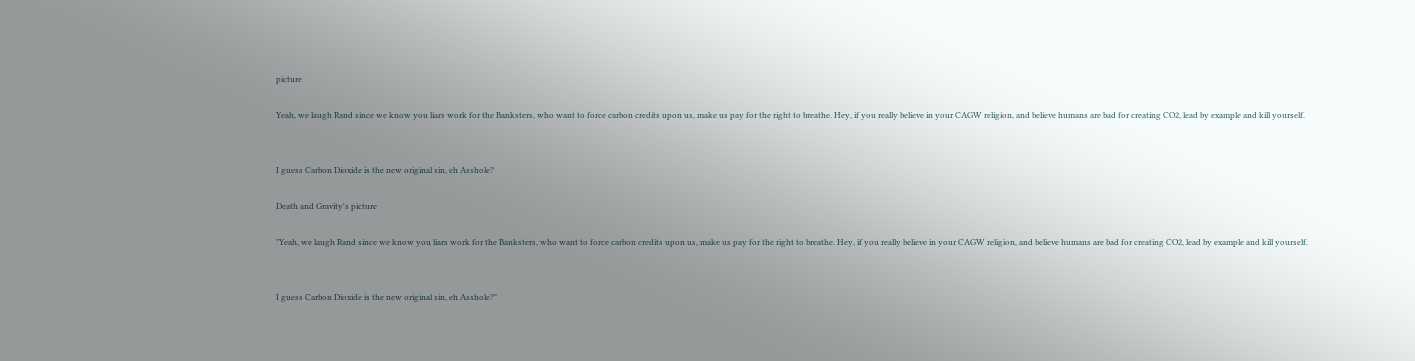picture

Yeah, we laugh Rand since we know you liars work for the Banksters, who want to force carbon credits upon us, make us pay for the right to breathe. Hey, if you really believe in your CAGW religion, and believe humans are bad for creating CO2, lead by example and kill yourself.


I guess Carbon Dioxide is the new original sin, eh Asshole?

Death and Gravity's picture

"Yeah, we laugh Rand since we know you liars work for the Banksters, who want to force carbon credits upon us, make us pay for the right to breathe. Hey, if you really believe in your CAGW religion, and believe humans are bad for creating CO2, lead by example and kill yourself.


I guess Carbon Dioxide is the new original sin, eh Asshole?"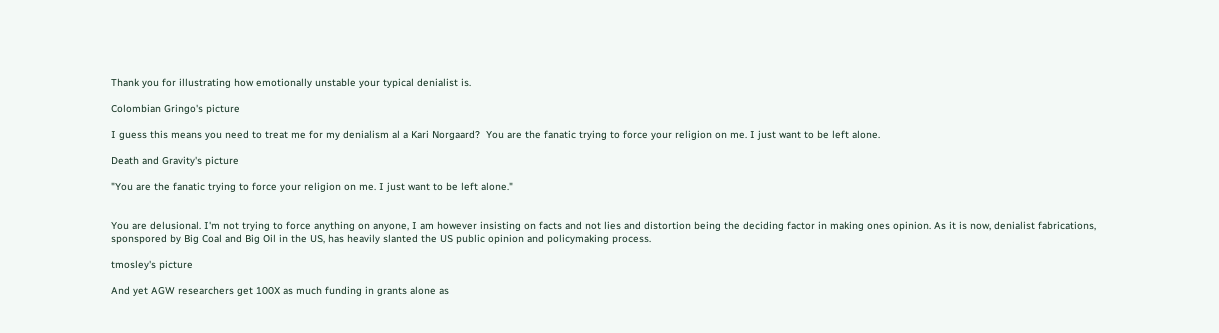Thank you for illustrating how emotionally unstable your typical denialist is.

Colombian Gringo's picture

I guess this means you need to treat me for my denialism al a Kari Norgaard?  You are the fanatic trying to force your religion on me. I just want to be left alone.

Death and Gravity's picture

"You are the fanatic trying to force your religion on me. I just want to be left alone."


You are delusional. I'm not trying to force anything on anyone, I am however insisting on facts and not lies and distortion being the deciding factor in making ones opinion. As it is now, denialist fabrications, sponspored by Big Coal and Big Oil in the US, has heavily slanted the US public opinion and policymaking process.

tmosley's picture

And yet AGW researchers get 100X as much funding in grants alone as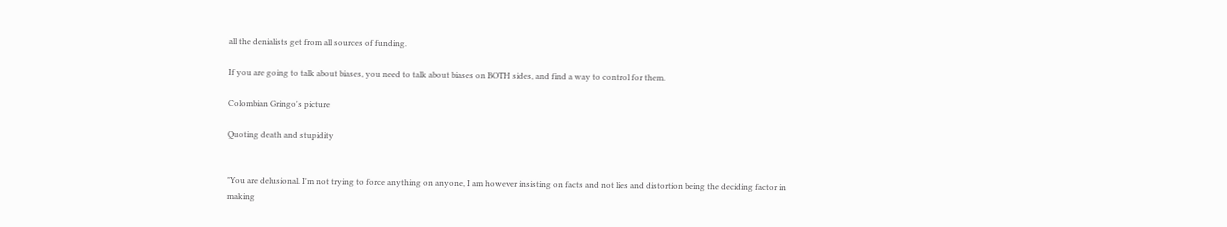all the denialists get from all sources of funding.

If you are going to talk about biases, you need to talk about biases on BOTH sides, and find a way to control for them.

Colombian Gringo's picture

Quoting death and stupidity


"You are delusional. I'm not trying to force anything on anyone, I am however insisting on facts and not lies and distortion being the deciding factor in making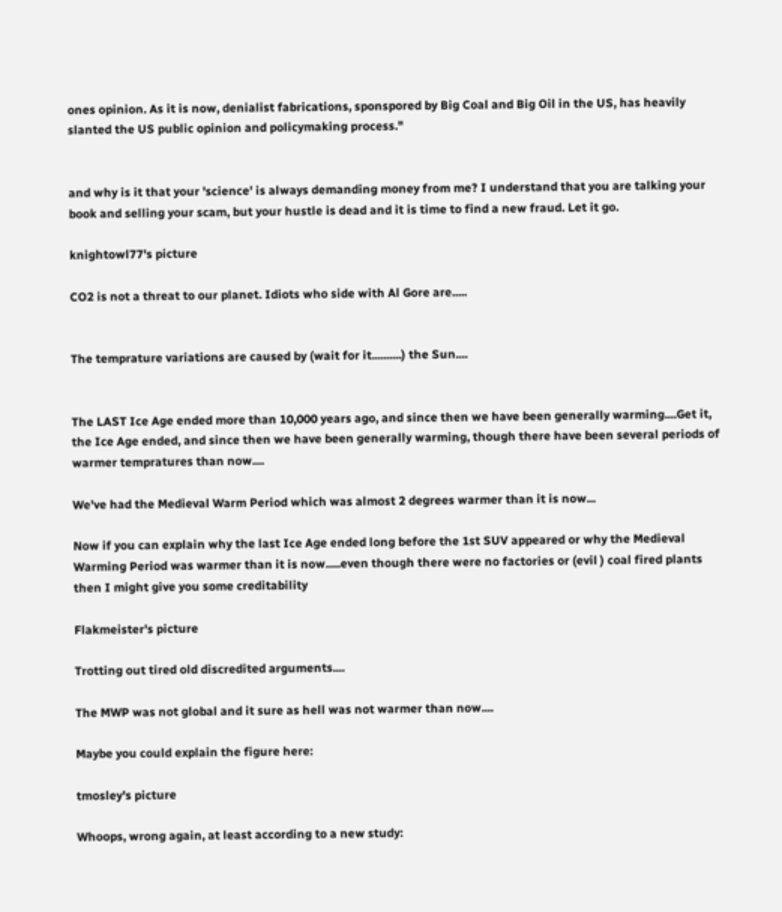ones opinion. As it is now, denialist fabrications, sponspored by Big Coal and Big Oil in the US, has heavily slanted the US public opinion and policymaking process."


and why is it that your 'science' is always demanding money from me? I understand that you are talking your book and selling your scam, but your hustle is dead and it is time to find a new fraud. Let it go.

knightowl77's picture

CO2 is not a threat to our planet. Idiots who side with Al Gore are.....


The temprature variations are caused by (wait for it..........) the Sun....


The LAST Ice Age ended more than 10,000 years ago, and since then we have been generally warming....Get it, the Ice Age ended, and since then we have been generally warming, though there have been several periods of warmer tempratures than now....

We've had the Medieval Warm Period which was almost 2 degrees warmer than it is now...

Now if you can explain why the last Ice Age ended long before the 1st SUV appeared or why the Medieval Warming Period was warmer than it is now.....even though there were no factories or (evil ) coal fired plants then I might give you some creditability

Flakmeister's picture

Trotting out tired old discredited arguments....

The MWP was not global and it sure as hell was not warmer than now....

Maybe you could explain the figure here:

tmosley's picture

Whoops, wrong again, at least according to a new study: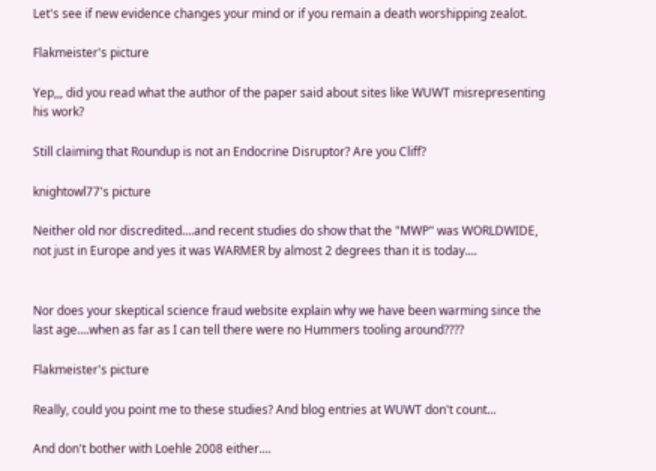Let's see if new evidence changes your mind or if you remain a death worshipping zealot.

Flakmeister's picture

Yep,,, did you read what the author of the paper said about sites like WUWT misrepresenting his work?

Still claiming that Roundup is not an Endocrine Disruptor? Are you Cliff?

knightowl77's picture

Neither old nor discredited....and recent studies do show that the "MWP" was WORLDWIDE, not just in Europe and yes it was WARMER by almost 2 degrees than it is today....


Nor does your skeptical science fraud website explain why we have been warming since the last age....when as far as I can tell there were no Hummers tooling around????

Flakmeister's picture

Really, could you point me to these studies? And blog entries at WUWT don't count...

And don't bother with Loehle 2008 either....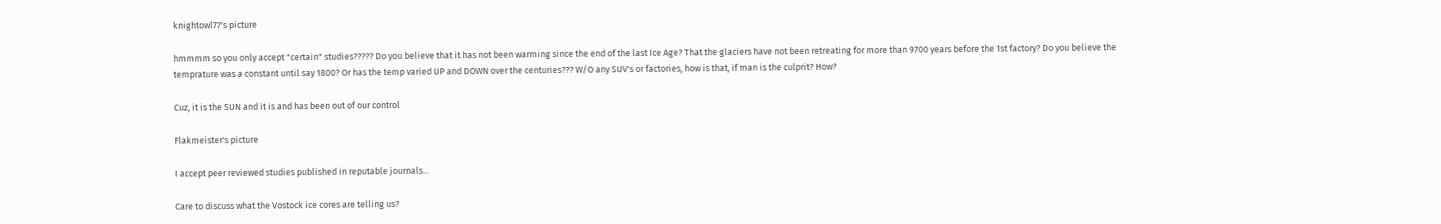knightowl77's picture

hmmmm so you only accept "certain" studies????? Do you believe that it has not been warming since the end of the last Ice Age? That the glaciers have not been retreating for more than 9700 years before the 1st factory? Do you believe the temprature was a constant until say 1800? Or has the temp varied UP and DOWN over the centuries??? W/O any SUV's or factories, how is that, if man is the culprit? How?

Cuz, it is the SUN and it is and has been out of our control

Flakmeister's picture

I accept peer reviewed studies published in reputable journals...

Care to discuss what the Vostock ice cores are telling us?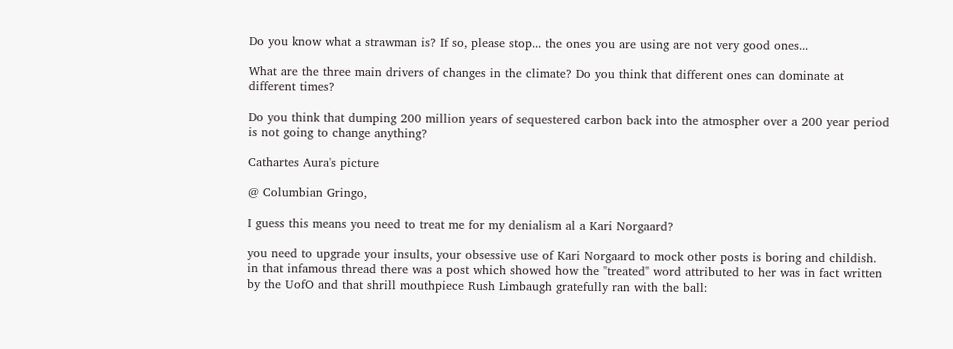Do you know what a strawman is? If so, please stop... the ones you are using are not very good ones...

What are the three main drivers of changes in the climate? Do you think that different ones can dominate at different times?

Do you think that dumping 200 million years of sequestered carbon back into the atmospher over a 200 year period is not going to change anything?

Cathartes Aura's picture

@ Columbian Gringo,

I guess this means you need to treat me for my denialism al a Kari Norgaard?

you need to upgrade your insults, your obsessive use of Kari Norgaard to mock other posts is boring and childish.  in that infamous thread there was a post which showed how the "treated" word attributed to her was in fact written by the UofO and that shrill mouthpiece Rush Limbaugh gratefully ran with the ball: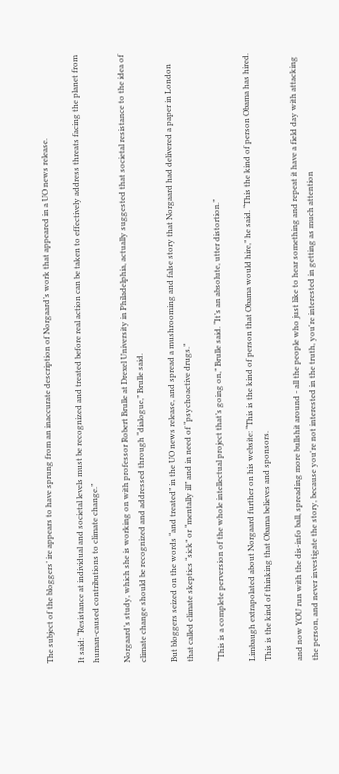The subject of the bloggers’ ire appears to have sprung from an inaccurate description of Norgaard’s work that appeared in a UO news release.

It said: “Resistance at individual and societal levels must be recognized and treated before real action can be taken to effectively address threats facing the planet from human-caused contributions to climate change.”

Norgaard’s study, which she is working on with professor Robert Brulle at Drexel University in Philadelphia, actually suggested that societal resistance to the idea of climate change should be recognized and addressed through “dialogue,” Brulle said.

But bloggers seized on the words “and treated” in the UO news release, and spread a mushrooming and false story that Norgaard had delivered a paper in London that called climate skeptics “sick” or “mentally ill” and in need of “psychoactive drugs.”

“This is a complete perversion of the whole intellectual project that’s going on,” Brulle said. “It’s an absolute, utter distortion.”

Limbaugh extrapolated about Norgaard further on his website: “This is the kind of person that Obama would hire,” he said. “This the kind of person Obama has hired. This is the kind of thinking that Obama believes and sponsors.

and now YOU run with the dis-info ball, spreading more bullshit around - all the people who just like to hear something and repeat it have a field day with attacking the person, and never investigate the story, because you're not interested in the truth, you're interested in getting as much attention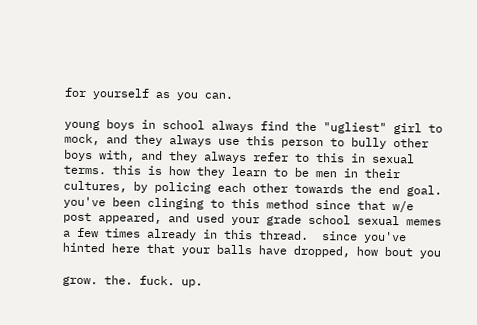for yourself as you can.

young boys in school always find the "ugliest" girl to mock, and they always use this person to bully other boys with, and they always refer to this in sexual terms. this is how they learn to be men in their cultures, by policing each other towards the end goal.  you've been clinging to this method since that w/e post appeared, and used your grade school sexual memes a few times already in this thread.  since you've hinted here that your balls have dropped, how bout you

grow. the. fuck. up.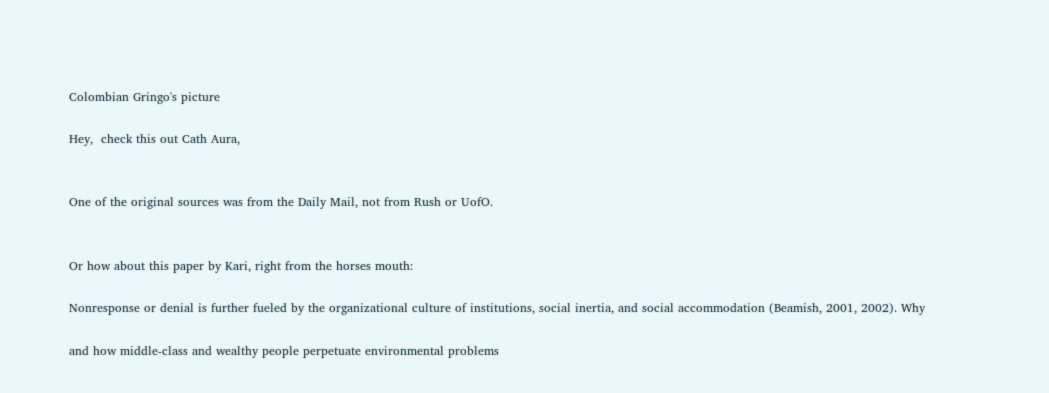Colombian Gringo's picture

Hey,  check this out Cath Aura,


One of the original sources was from the Daily Mail, not from Rush or UofO.


Or how about this paper by Kari, right from the horses mouth:

Nonresponse or denial is further fueled by the organizational culture of institutions, social inertia, and social accommodation (Beamish, 2001, 2002). Why

and how middle-class and wealthy people perpetuate environmental problems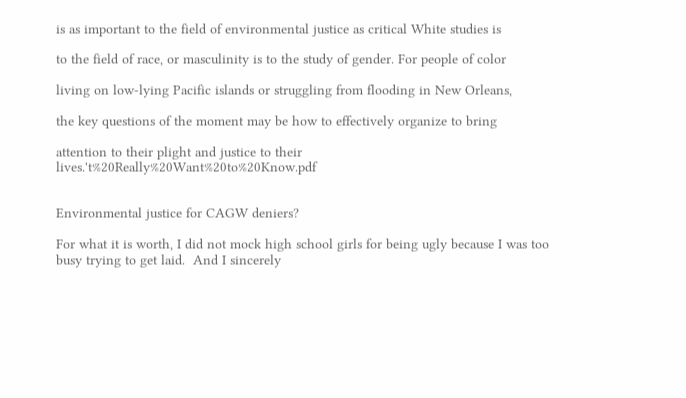is as important to the field of environmental justice as critical White studies is

to the field of race, or masculinity is to the study of gender. For people of color

living on low-lying Pacific islands or struggling from flooding in New Orleans,

the key questions of the moment may be how to effectively organize to bring

attention to their plight and justice to their lives.'t%20Really%20Want%20to%20Know.pdf


Environmental justice for CAGW deniers?

For what it is worth, I did not mock high school girls for being ugly because I was too busy trying to get laid.  And I sincerely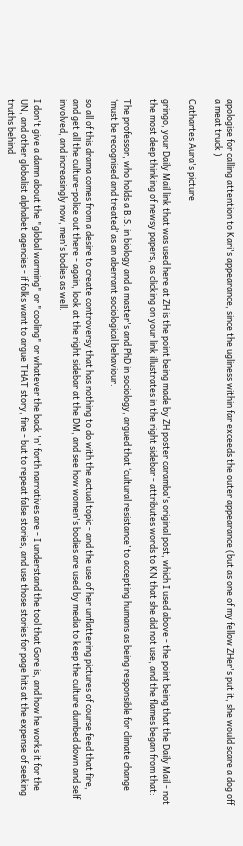apologise for calling attention to Kari's appearance, since the ugliness within far exceeds the outer appearance (but as one of my fellow ZHer's put it, she would scare a dog off a meat truck )

Cathartes Aura's picture

gringo, your Daily Mail link that was used here at ZH is the point being made by ZH poster caramba's original post, which I used above - the point being that the Daily Mail - not the most deep thinking of newsy papers, as clicking on your link illustrates in the right sidebar - attributes words to KN that she did not use, and the flames began from that:

The professor, who holds a B.S. in biology and a master's and PhD in sociology, argued that ‘cultural resistance’ to accepting humans as being responsible for climate change ‘must be recognised and treated’ as an aberrant sociological behaviour.

so all of this drama comes from a desire to create controversy that has nothing to do with the actual topic - and the use of her unflattering pictures of course feed that fire, and get all the culture-police out there - again, look at the right sidebar at the DM, and see how women's bodies are used by media to keep the culture dumbed down and self involved, and increasingly now, men's bodies as well.

I don't give a damn about the "global warming" or "cooling" or whatever the back 'n' forth narratives are - I understand the tool that Gore is, and how he works it for the UN, and other globalist alphabet agencies - if folks want to argue THAT story, fine - but to repeat false stories, and use those stories for page hits at the expense of seeking truths behind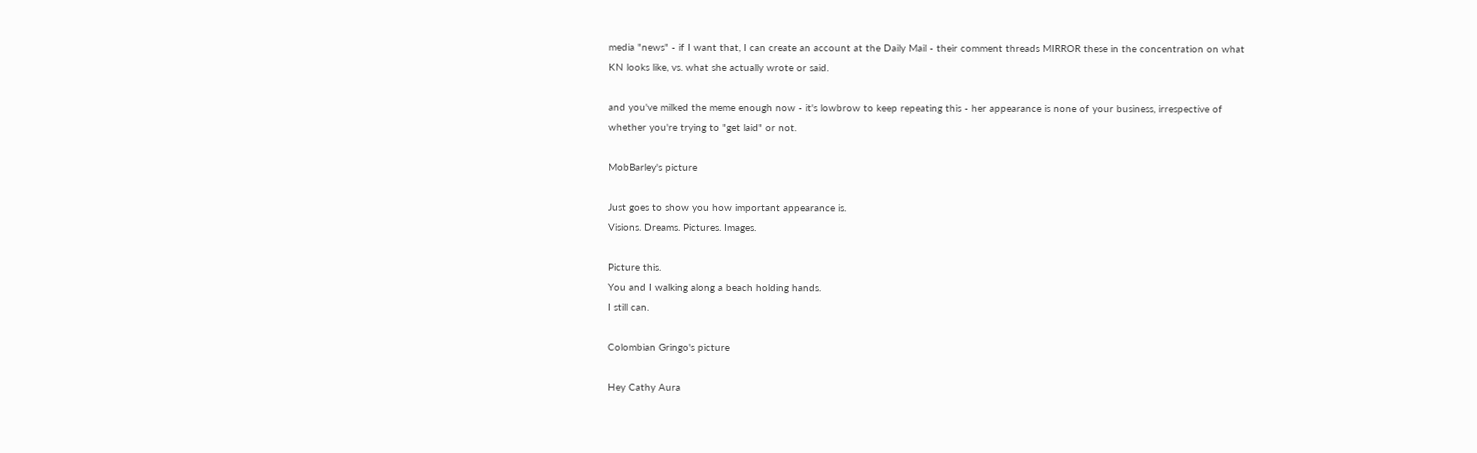media "news" - if I want that, I can create an account at the Daily Mail - their comment threads MIRROR these in the concentration on what KN looks like, vs. what she actually wrote or said.

and you've milked the meme enough now - it's lowbrow to keep repeating this - her appearance is none of your business, irrespective of whether you're trying to "get laid" or not.

MobBarley's picture

Just goes to show you how important appearance is.
Visions. Dreams. Pictures. Images.

Picture this.
You and I walking along a beach holding hands.
I still can.

Colombian Gringo's picture

Hey Cathy Aura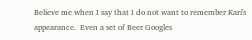Believe me when I say that I do not want to remember Kari's appearance.  Even a set of Beer Googles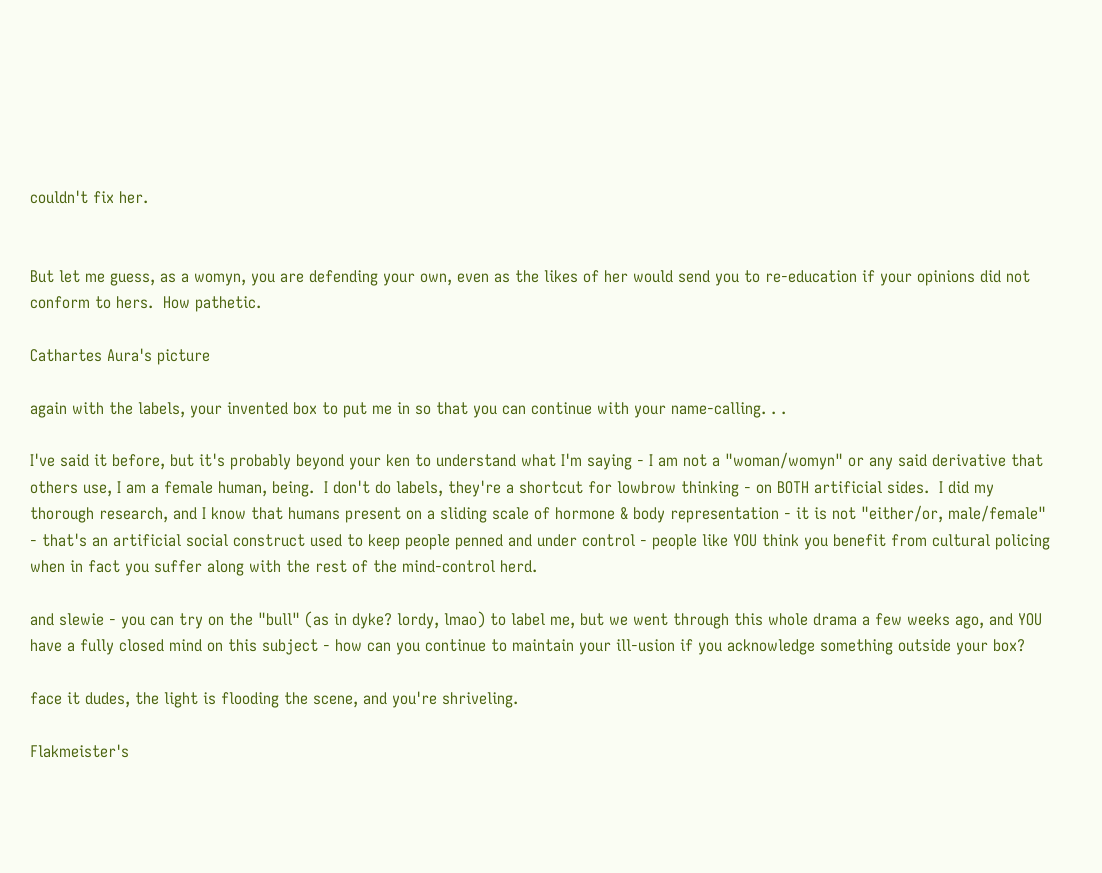couldn't fix her.


But let me guess, as a womyn, you are defending your own, even as the likes of her would send you to re-education if your opinions did not conform to hers.  How pathetic.

Cathartes Aura's picture

again with the labels, your invented box to put me in so that you can continue with your name-calling. . .

I've said it before, but it's probably beyond your ken to understand what I'm saying - I am not a "woman/womyn" or any said derivative that others use, I am a female human, being.  I don't do labels, they're a shortcut for lowbrow thinking - on BOTH artificial sides.  I did my thorough research, and I know that humans present on a sliding scale of hormone & body representation - it is not "either/or, male/female" - that's an artificial social construct used to keep people penned and under control - people like YOU think you benefit from cultural policing when in fact you suffer along with the rest of the mind-control herd.

and slewie - you can try on the "bull" (as in dyke? lordy, lmao) to label me, but we went through this whole drama a few weeks ago, and YOU have a fully closed mind on this subject - how can you continue to maintain your ill-usion if you acknowledge something outside your box?

face it dudes, the light is flooding the scene, and you're shriveling.

Flakmeister's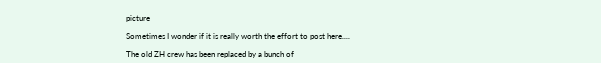picture

Sometimes I wonder if it is really worth the effort to post here....

The old ZH crew has been replaced by a bunch of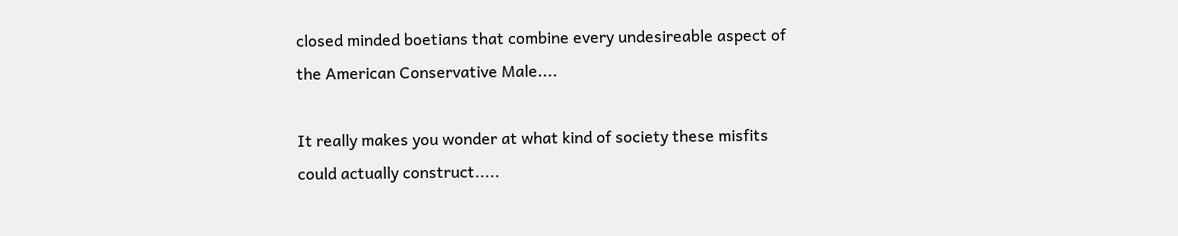closed minded boetians that combine every undesireable aspect of the American Conservative Male....

It really makes you wonder at what kind of society these misfits could actually construct.....